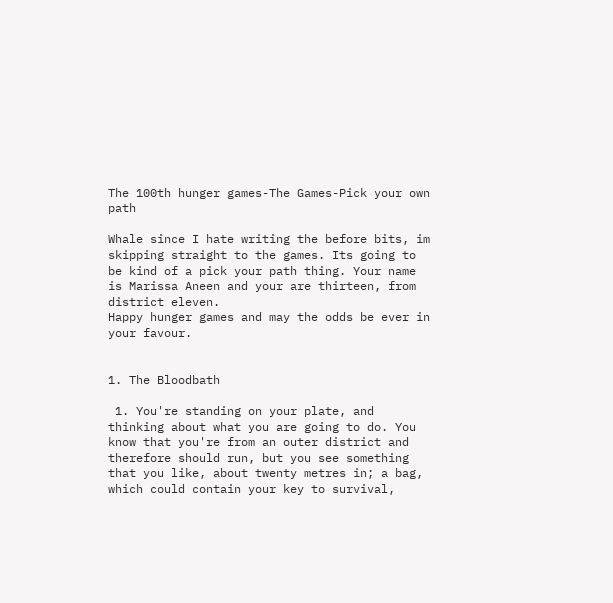The 100th hunger games-The Games-Pick your own path

Whale since I hate writing the before bits, im skipping straight to the games. Its going to be kind of a pick your path thing. Your name is Marissa Aneen and your are thirteen, from district eleven.
Happy hunger games and may the odds be ever in your favour.


1. The Bloodbath

 1. You're standing on your plate, and thinking about what you are going to do. You know that you're from an outer district and therefore should run, but you see something that you like, about twenty metres in; a bag, which could contain your key to survival,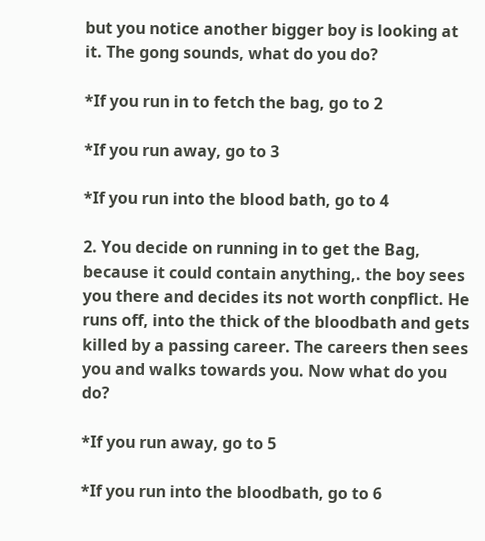but you notice another bigger boy is looking at it. The gong sounds, what do you do?

*If you run in to fetch the bag, go to 2

*If you run away, go to 3

*If you run into the blood bath, go to 4

2. You decide on running in to get the Bag, because it could contain anything,. the boy sees you there and decides its not worth conpflict. He runs off, into the thick of the bloodbath and gets killed by a passing career. The careers then sees you and walks towards you. Now what do you do?

*If you run away, go to 5

*If you run into the bloodbath, go to 6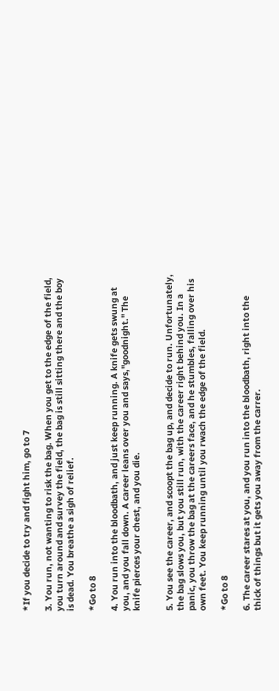*If you decide to try and fight him, go to 7

3. You run, not wanting to risk the bag. When you get to the edge of the field, you turn around and survey the field, the bag is still sitting there and the boy is dead. You breathe a sigh of relief.

*Go to 8

4. You run into the bloodbath, and just keep running. A knife gets swung at you, and you fall down. A career leans over you and says,"goodnight." The knife pierces your chest, and you die.


5. You see the career, and scoopt the bag up, and decide to run. Unfortunately, the bag slows you, but you still run, with the career right behind you. In a  panic, you throw the bag at the careers face, and he stumbles, falling over his own feet. You keep running until you rwach the edge of the field.

*Go to 8

6. The career stares at you, and you run into the bloodbath, right into the thick of things but it gets you away from the carrer.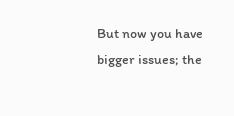But now you have bigger issues; the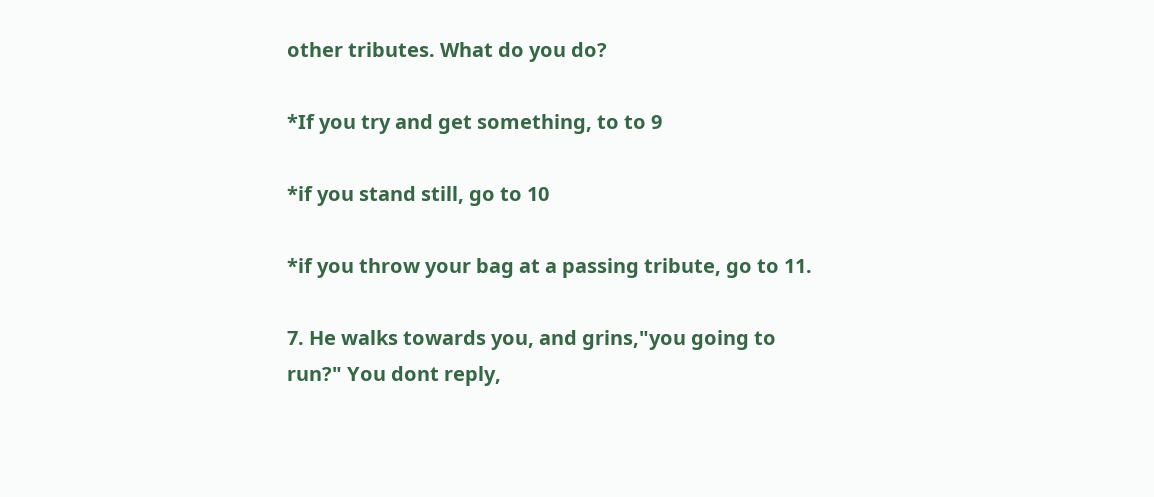other tributes. What do you do?

*If you try and get something, to to 9

*if you stand still, go to 10

*if you throw your bag at a passing tribute, go to 11.

7. He walks towards you, and grins,"you going to run?" You dont reply,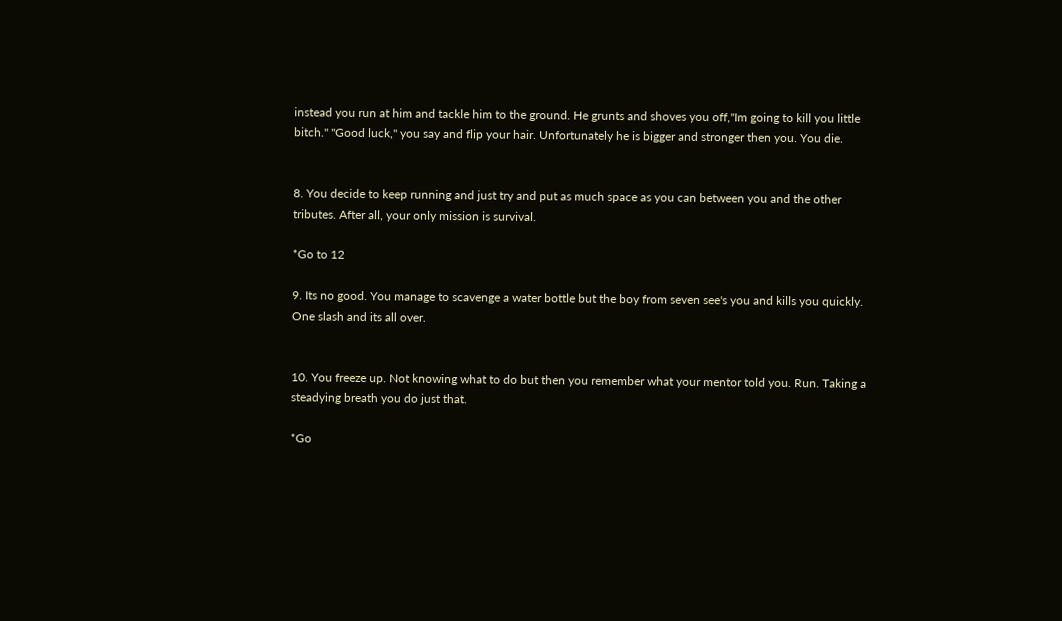instead you run at him and tackle him to the ground. He grunts and shoves you off,"Im going to kill you little bitch." "Good luck," you say and flip your hair. Unfortunately he is bigger and stronger then you. You die.


8. You decide to keep running and just try and put as much space as you can between you and the other tributes. After all, your only mission is survival.

*Go to 12

9. Its no good. You manage to scavenge a water bottle but the boy from seven see's you and kills you quickly. One slash and its all over.


10. You freeze up. Not knowing what to do but then you remember what your mentor told you. Run. Taking a steadying breath you do just that.

*Go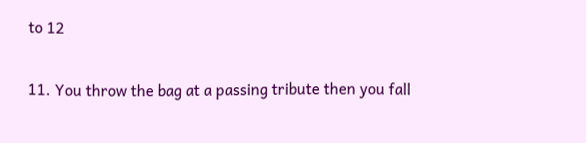to 12

11. You throw the bag at a passing tribute then you fall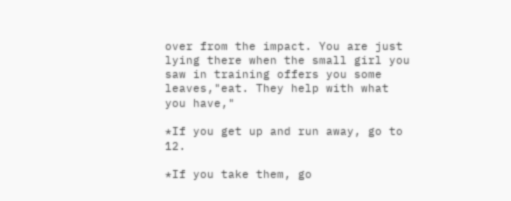over from the impact. You are just lying there when the small girl you saw in training offers you some leaves,"eat. They help with what you have,"

*If you get up and run away, go to 12.

*If you take them, go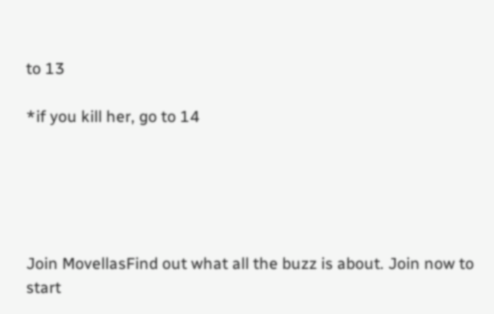to 13

*if you kill her, go to 14





Join MovellasFind out what all the buzz is about. Join now to start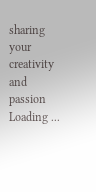sharing your creativity and passion
Loading ...